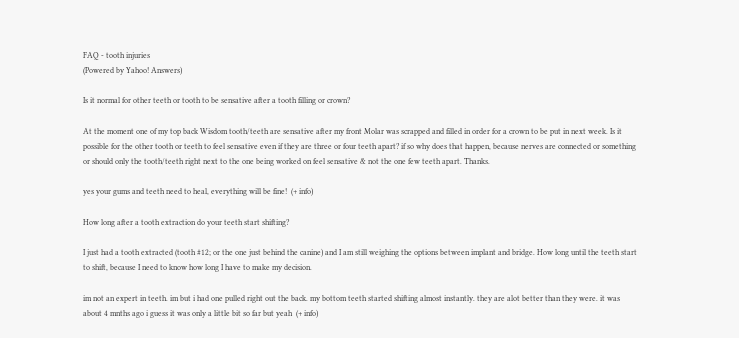FAQ - tooth injuries
(Powered by Yahoo! Answers)

Is it normal for other teeth or tooth to be sensative after a tooth filling or crown?

At the moment one of my top back Wisdom tooth/teeth are sensative after my front Molar was scrapped and filled in order for a crown to be put in next week. Is it possible for the other tooth or teeth to feel sensative even if they are three or four teeth apart? if so why does that happen, because nerves are connected or something or should only the tooth/teeth right next to the one being worked on feel sensative & not the one few teeth apart. Thanks.

yes your gums and teeth need to heal, everything will be fine!  (+ info)

How long after a tooth extraction do your teeth start shifting?

I just had a tooth extracted (tooth #12; or the one just behind the canine) and I am still weighing the options between implant and bridge. How long until the teeth start to shift, because I need to know how long I have to make my decision.

im not an expert in teeth. im but i had one pulled right out the back. my bottom teeth started shifting almost instantly. they are alot better than they were. it was about 4 mnths ago i guess it was only a little bit so far but yeah  (+ info)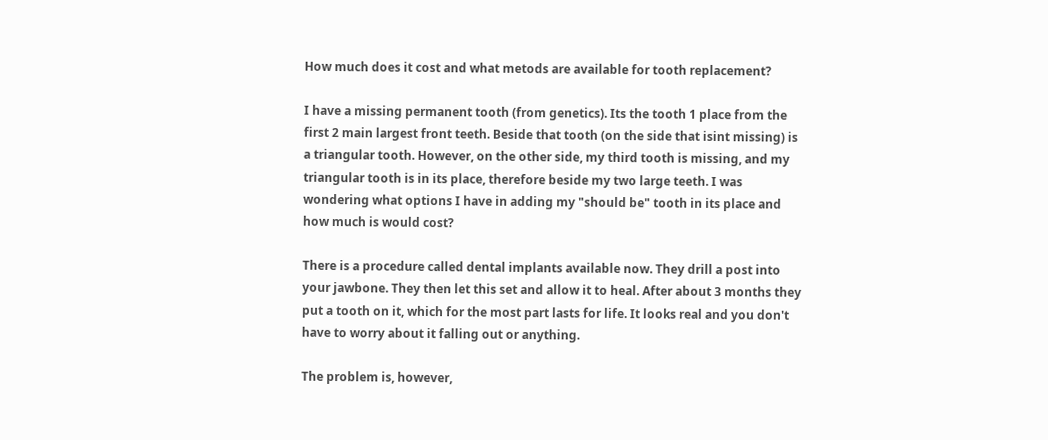How much does it cost and what metods are available for tooth replacement?

I have a missing permanent tooth (from genetics). Its the tooth 1 place from the first 2 main largest front teeth. Beside that tooth (on the side that isint missing) is a triangular tooth. However, on the other side, my third tooth is missing, and my triangular tooth is in its place, therefore beside my two large teeth. I was wondering what options I have in adding my "should be" tooth in its place and how much is would cost?

There is a procedure called dental implants available now. They drill a post into your jawbone. They then let this set and allow it to heal. After about 3 months they put a tooth on it, which for the most part lasts for life. It looks real and you don't have to worry about it falling out or anything.

The problem is, however,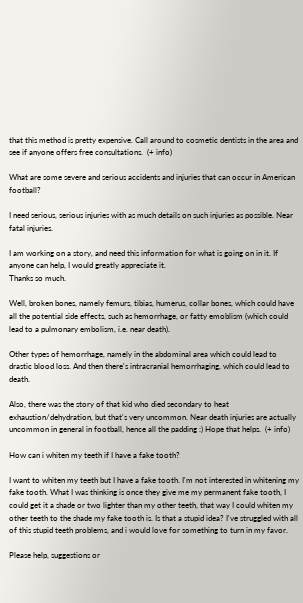that this method is pretty expensive. Call around to cosmetic dentists in the area and see if anyone offers free consultations.  (+ info)

What are some severe and serious accidents and injuries that can occur in American football?

I need serious, serious injuries with as much details on such injuries as possible. Near fatal injuries.

I am working on a story, and need this information for what is going on in it. If anyone can help, I would greatly appreciate it.
Thanks so much.

Well, broken bones, namely femurs, tibias, humerus, collar bones, which could have all the potential side effects, such as hemorrhage, or fatty emoblism (which could lead to a pulmonary embolism, i.e. near death).

Other types of hemorrhage, namely in the abdominal area which could lead to drastic blood loss. And then there's intracranial hemorrhaging, which could lead to death.

Also, there was the story of that kid who died secondary to heat exhaustion/dehydration, but that's very uncommon. Near death injuries are actually uncommon in general in football, hence all the padding :) Hope that helps.  (+ info)

How can i whiten my teeth if I have a fake tooth?

I want to whiten my teeth but I have a fake tooth. I'm not interested in whitening my fake tooth. What I was thinking is once they give me my permanent fake tooth, I could get it a shade or two lighter than my other teeth, that way I could whiten my other teeth to the shade my fake tooth is. Is that a stupid idea? I've struggled with all of this stupid teeth problems, and i would love for something to turn in my favor.

Please help, suggestions or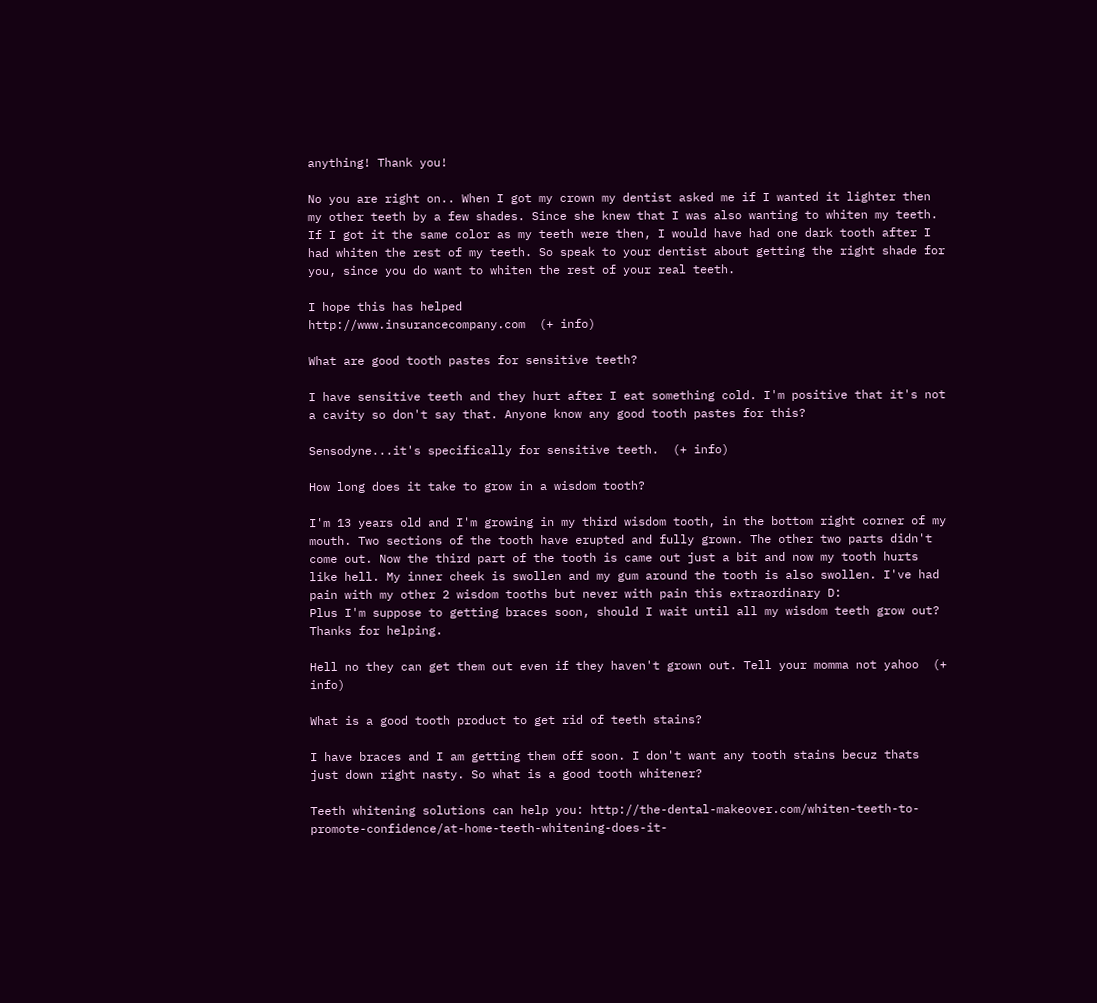anything! Thank you!

No you are right on.. When I got my crown my dentist asked me if I wanted it lighter then my other teeth by a few shades. Since she knew that I was also wanting to whiten my teeth. If I got it the same color as my teeth were then, I would have had one dark tooth after I had whiten the rest of my teeth. So speak to your dentist about getting the right shade for you, since you do want to whiten the rest of your real teeth.

I hope this has helped
http://www.insurancecompany.com  (+ info)

What are good tooth pastes for sensitive teeth?

I have sensitive teeth and they hurt after I eat something cold. I'm positive that it's not a cavity so don't say that. Anyone know any good tooth pastes for this?

Sensodyne...it's specifically for sensitive teeth.  (+ info)

How long does it take to grow in a wisdom tooth?

I'm 13 years old and I'm growing in my third wisdom tooth, in the bottom right corner of my mouth. Two sections of the tooth have erupted and fully grown. The other two parts didn't come out. Now the third part of the tooth is came out just a bit and now my tooth hurts like hell. My inner cheek is swollen and my gum around the tooth is also swollen. I've had pain with my other 2 wisdom tooths but never with pain this extraordinary D:
Plus I'm suppose to getting braces soon, should I wait until all my wisdom teeth grow out?
Thanks for helping.

Hell no they can get them out even if they haven't grown out. Tell your momma not yahoo  (+ info)

What is a good tooth product to get rid of teeth stains?

I have braces and I am getting them off soon. I don't want any tooth stains becuz thats just down right nasty. So what is a good tooth whitener?

Teeth whitening solutions can help you: http://the-dental-makeover.com/whiten-teeth-to-promote-confidence/at-home-teeth-whitening-does-it-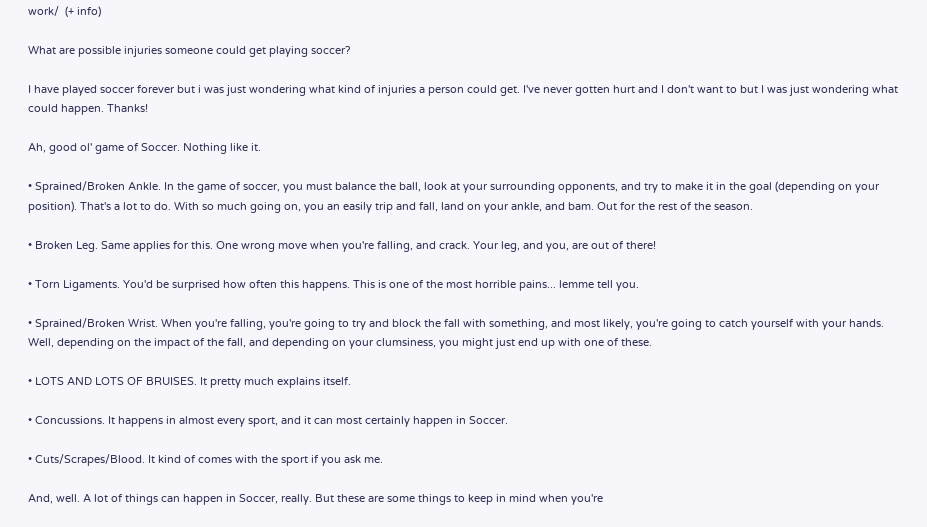work/  (+ info)

What are possible injuries someone could get playing soccer?

I have played soccer forever but i was just wondering what kind of injuries a person could get. I've never gotten hurt and I don't want to but I was just wondering what could happen. Thanks!

Ah, good ol' game of Soccer. Nothing like it.

• Sprained/Broken Ankle. In the game of soccer, you must balance the ball, look at your surrounding opponents, and try to make it in the goal (depending on your position). That's a lot to do. With so much going on, you an easily trip and fall, land on your ankle, and bam. Out for the rest of the season.

• Broken Leg. Same applies for this. One wrong move when you're falling, and crack. Your leg, and you, are out of there!

• Torn Ligaments. You'd be surprised how often this happens. This is one of the most horrible pains... lemme tell you.

• Sprained/Broken Wrist. When you're falling, you're going to try and block the fall with something, and most likely, you're going to catch yourself with your hands. Well, depending on the impact of the fall, and depending on your clumsiness, you might just end up with one of these.

• LOTS AND LOTS OF BRUISES. It pretty much explains itself.

• Concussions. It happens in almost every sport, and it can most certainly happen in Soccer.

• Cuts/Scrapes/Blood. It kind of comes with the sport if you ask me.

And, well. A lot of things can happen in Soccer, really. But these are some things to keep in mind when you're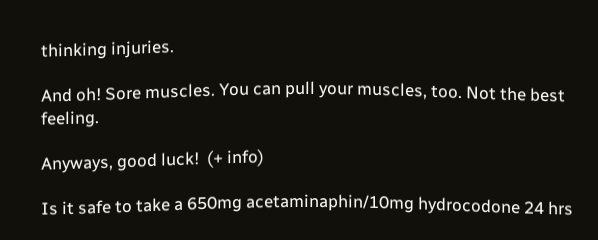thinking injuries.

And oh! Sore muscles. You can pull your muscles, too. Not the best feeling.

Anyways, good luck!  (+ info)

Is it safe to take a 650mg acetaminaphin/10mg hydrocodone 24 hrs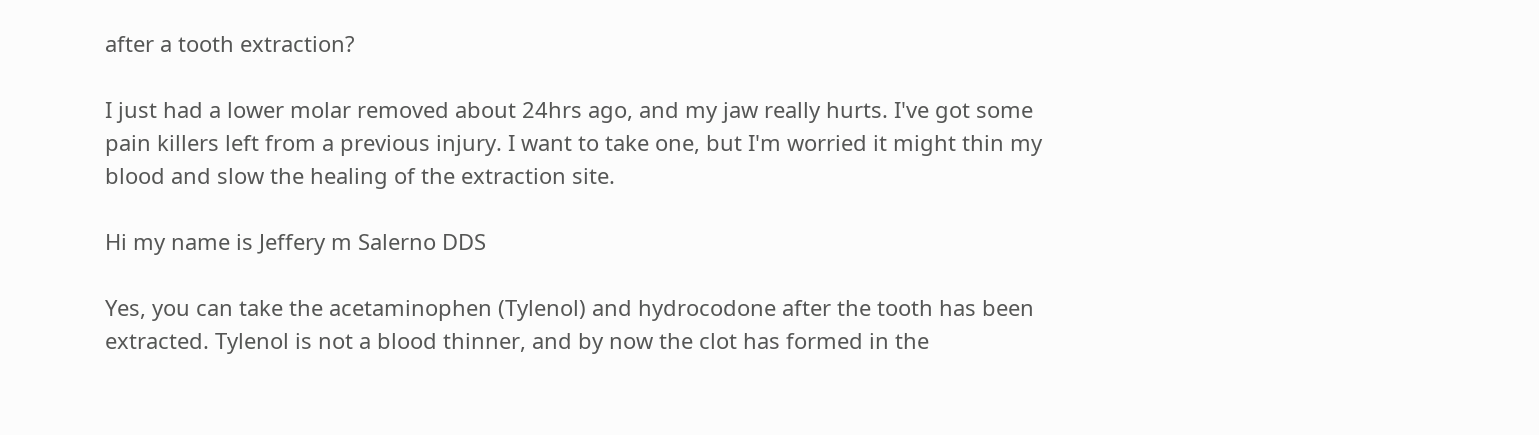after a tooth extraction?

I just had a lower molar removed about 24hrs ago, and my jaw really hurts. I've got some pain killers left from a previous injury. I want to take one, but I'm worried it might thin my blood and slow the healing of the extraction site.

Hi my name is Jeffery m Salerno DDS

Yes, you can take the acetaminophen (Tylenol) and hydrocodone after the tooth has been extracted. Tylenol is not a blood thinner, and by now the clot has formed in the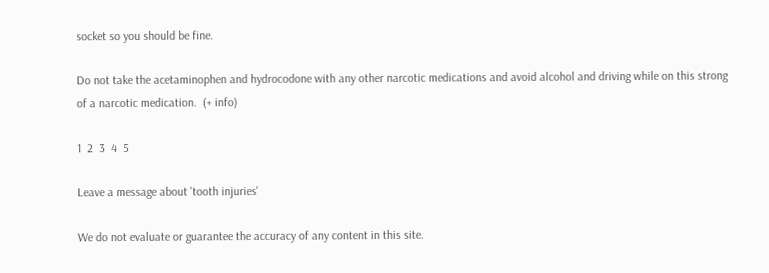socket so you should be fine.

Do not take the acetaminophen and hydrocodone with any other narcotic medications and avoid alcohol and driving while on this strong of a narcotic medication.  (+ info)

1  2  3  4  5

Leave a message about 'tooth injuries'

We do not evaluate or guarantee the accuracy of any content in this site.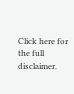Click here for the full disclaimer.